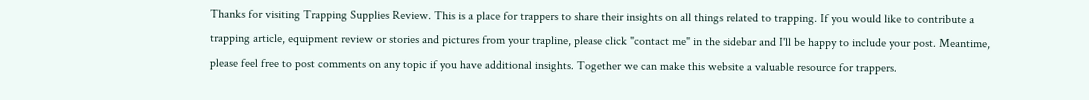Thanks for visiting Trapping Supplies Review. This is a place for trappers to share their insights on all things related to trapping. If you would like to contribute a trapping article, equipment review or stories and pictures from your trapline, please click "contact me" in the sidebar and I'll be happy to include your post. Meantime, please feel free to post comments on any topic if you have additional insights. Together we can make this website a valuable resource for trappers.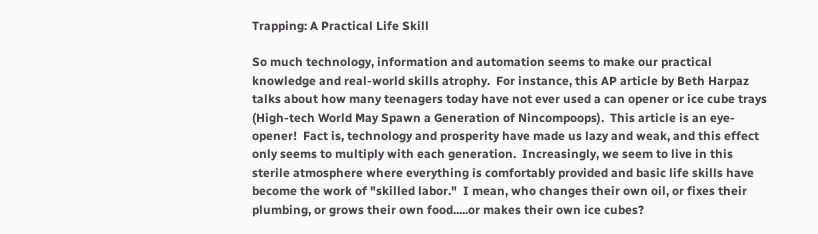Trapping: A Practical Life Skill

So much technology, information and automation seems to make our practical knowledge and real-world skills atrophy.  For instance, this AP article by Beth Harpaz talks about how many teenagers today have not ever used a can opener or ice cube trays (High-tech World May Spawn a Generation of Nincompoops).  This article is an eye-opener!  Fact is, technology and prosperity have made us lazy and weak, and this effect only seems to multiply with each generation.  Increasingly, we seem to live in this sterile atmosphere where everything is comfortably provided and basic life skills have become the work of "skilled labor."  I mean, who changes their own oil, or fixes their plumbing, or grows their own food.....or makes their own ice cubes?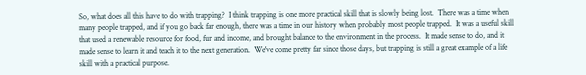So, what does all this have to do with trapping?  I think trapping is one more practical skill that is slowly being lost.  There was a time when many people trapped, and if you go back far enough, there was a time in our history when probably most people trapped.  It was a useful skill that used a renewable resource for food, fur and income, and brought balance to the environment in the process.  It made sense to do, and it made sense to learn it and teach it to the next generation.  We've come pretty far since those days, but trapping is still a great example of a life skill with a practical purpose.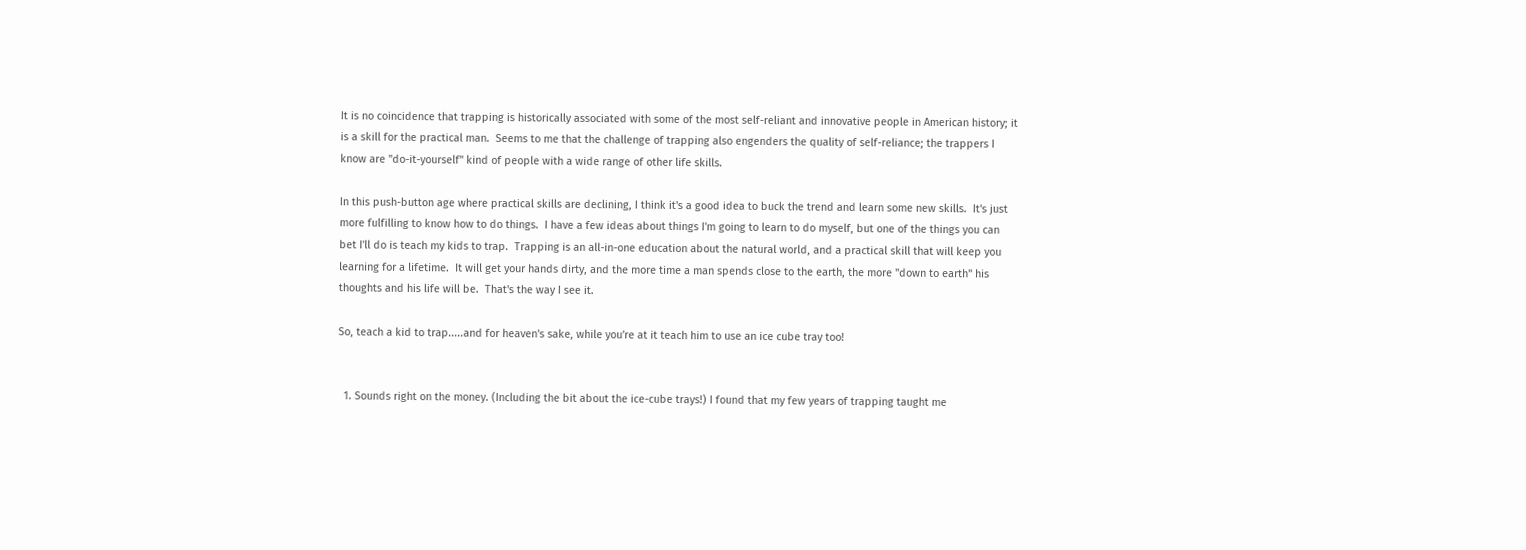It is no coincidence that trapping is historically associated with some of the most self-reliant and innovative people in American history; it is a skill for the practical man.  Seems to me that the challenge of trapping also engenders the quality of self-reliance; the trappers I know are "do-it-yourself" kind of people with a wide range of other life skills.

In this push-button age where practical skills are declining, I think it's a good idea to buck the trend and learn some new skills.  It's just more fulfilling to know how to do things.  I have a few ideas about things I'm going to learn to do myself, but one of the things you can bet I'll do is teach my kids to trap.  Trapping is an all-in-one education about the natural world, and a practical skill that will keep you learning for a lifetime.  It will get your hands dirty, and the more time a man spends close to the earth, the more "down to earth" his thoughts and his life will be.  That's the way I see it.

So, teach a kid to trap.....and for heaven's sake, while you're at it teach him to use an ice cube tray too!


  1. Sounds right on the money. (Including the bit about the ice-cube trays!) I found that my few years of trapping taught me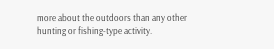more about the outdoors than any other hunting or fishing-type activity.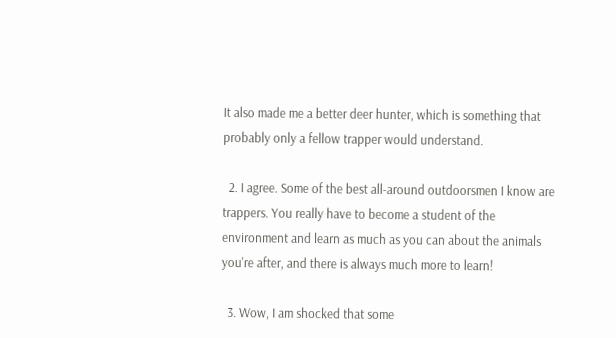It also made me a better deer hunter, which is something that probably only a fellow trapper would understand.

  2. I agree. Some of the best all-around outdoorsmen I know are trappers. You really have to become a student of the environment and learn as much as you can about the animals you're after, and there is always much more to learn!

  3. Wow, I am shocked that some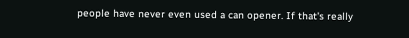people have never even used a can opener. If that's really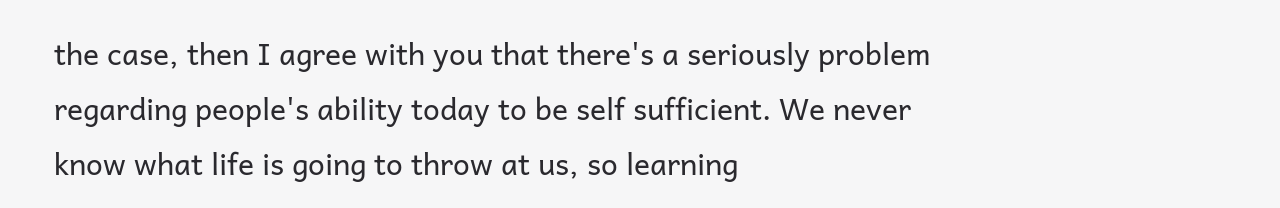the case, then I agree with you that there's a seriously problem regarding people's ability today to be self sufficient. We never know what life is going to throw at us, so learning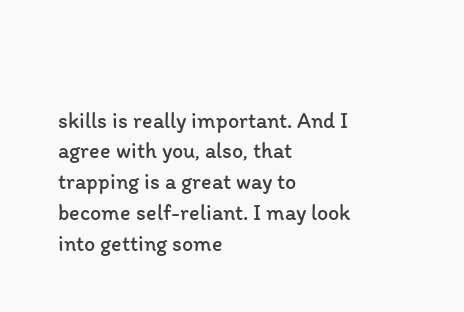skills is really important. And I agree with you, also, that trapping is a great way to become self-reliant. I may look into getting some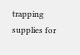trapping supplies for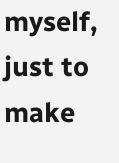myself, just to make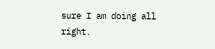sure I am doing all right.